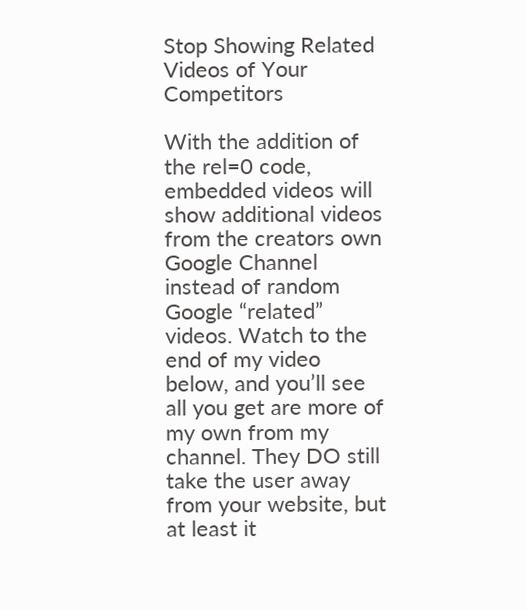Stop Showing Related Videos of Your Competitors

With the addition of the rel=0 code, embedded videos will show additional videos from the creators own Google Channel instead of random Google “related” videos. Watch to the end of my video below, and you’ll see all you get are more of my own from my channel. They DO still take the user away from your website, but at least it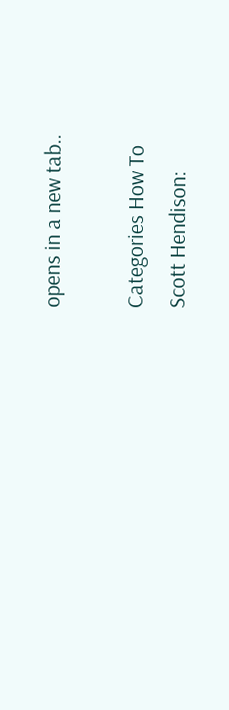opens in a new tab..

Categories How To
Scott Hendison: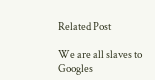Related Post

We are all slaves to Googles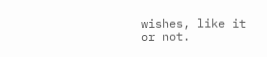wishes, like it or not.